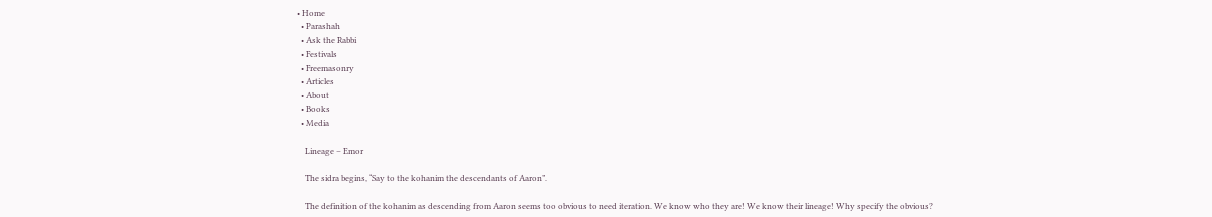• Home
  • Parashah
  • Ask the Rabbi
  • Festivals
  • Freemasonry
  • Articles
  • About
  • Books
  • Media

    Lineage – Emor

    The sidra begins, “Say to the kohanim the descendants of Aaron”.

    The definition of the kohanim as descending from Aaron seems too obvious to need iteration. We know who they are! We know their lineage! Why specify the obvious?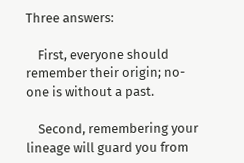Three answers:

    First, everyone should remember their origin; no-one is without a past.

    Second, remembering your lineage will guard you from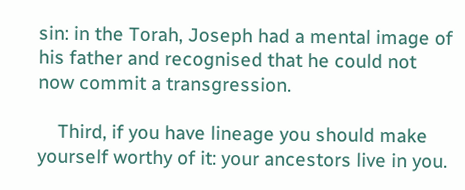sin: in the Torah, Joseph had a mental image of his father and recognised that he could not now commit a transgression.

    Third, if you have lineage you should make yourself worthy of it: your ancestors live in you.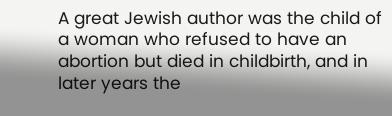A great Jewish author was the child of a woman who refused to have an abortion but died in childbirth, and in later years the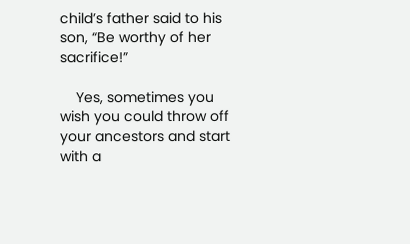child’s father said to his son, “Be worthy of her sacrifice!”

    Yes, sometimes you wish you could throw off your ancestors and start with a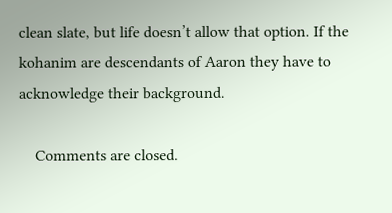clean slate, but life doesn’t allow that option. If the kohanim are descendants of Aaron they have to acknowledge their background.

    Comments are closed.